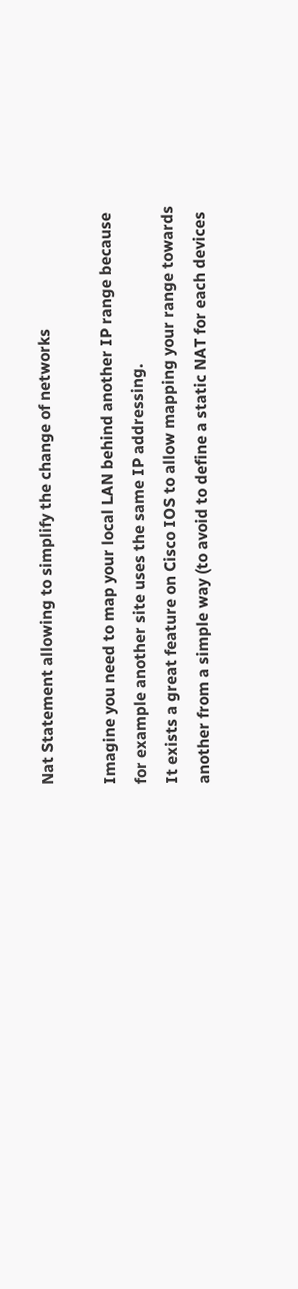Nat Statement allowing to simplify the change of networks

Imagine you need to map your local LAN behind another IP range because for example another site uses the same IP addressing.
It exists a great feature on Cisco IOS to allow mapping your range towards another from a simple way (to avoid to define a static NAT for each devices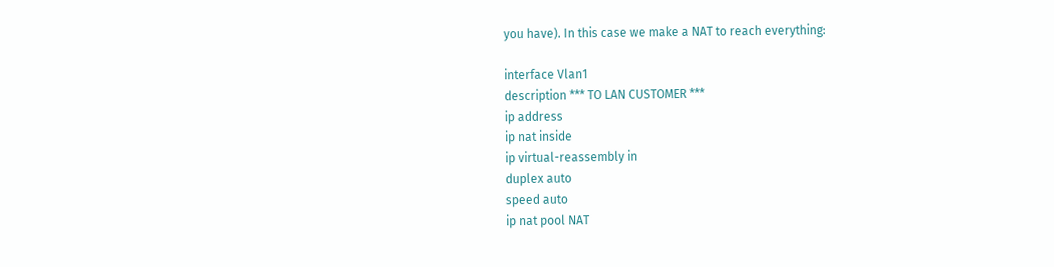you have). In this case we make a NAT to reach everything:

interface Vlan1
description *** TO LAN CUSTOMER ***
ip address
ip nat inside
ip virtual-reassembly in
duplex auto
speed auto
ip nat pool NAT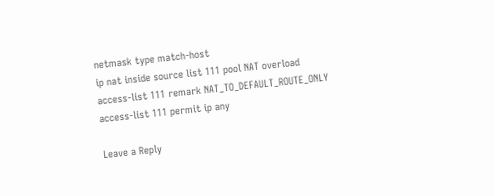netmask type match-host
ip nat inside source list 111 pool NAT overload
access-list 111 remark NAT_TO_DEFAULT_ROUTE_ONLY
access-list 111 permit ip any

Leave a Reply